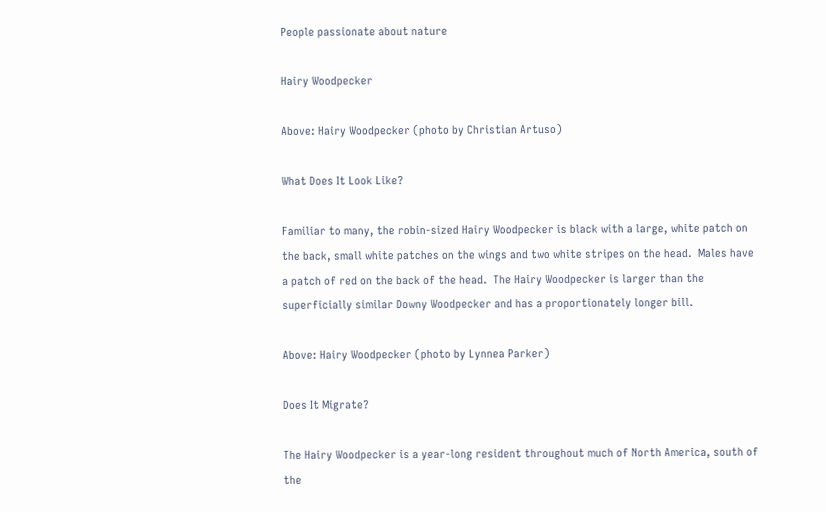People passionate about nature

Hairy Woodpecker

Above: Hairy Woodpecker (photo by Christian Artuso)

What Does It Look Like?

Familiar to many, the robin-sized Hairy Woodpecker is black with a large, white patch on the back, small white patches on the wings and two white stripes on the head.  Males have a patch of red on the back of the head.  The Hairy Woodpecker is larger than the superficially similar Downy Woodpecker and has a proportionately longer bill.

Above: Hairy Woodpecker (photo by Lynnea Parker)

Does It Migrate?

The Hairy Woodpecker is a year-long resident throughout much of North America, south of the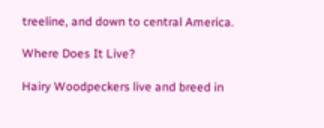treeline, and down to central America.

Where Does It Live?

Hairy Woodpeckers live and breed in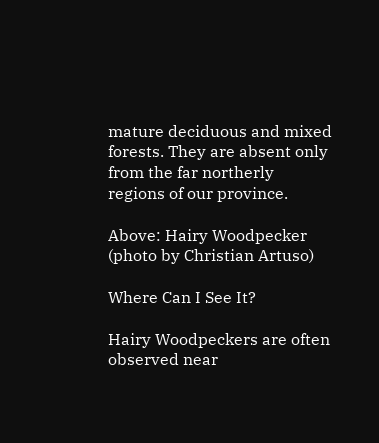mature deciduous and mixed forests. They are absent only from the far northerly regions of our province.

Above: Hairy Woodpecker (photo by Christian Artuso)

Where Can I See It?

Hairy Woodpeckers are often observed near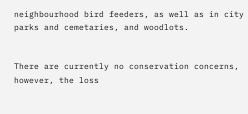neighbourhood bird feeders, as well as in city parks and cemetaries, and woodlots.


There are currently no conservation concerns, however, the loss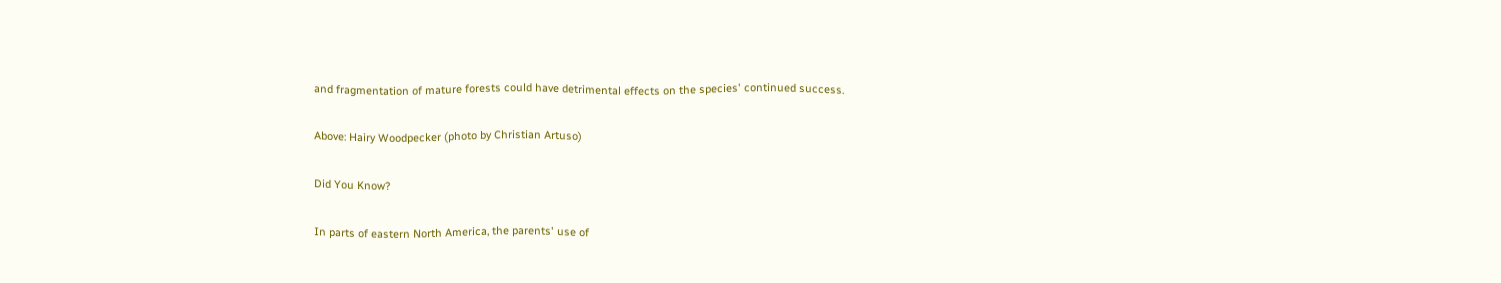and fragmentation of mature forests could have detrimental effects on the species' continued success.

Above: Hairy Woodpecker (photo by Christian Artuso)

Did You Know?

In parts of eastern North America, the parents' use of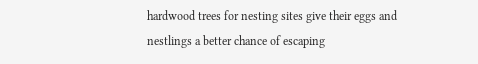hardwood trees for nesting sites give their eggs and nestlings a better chance of escaping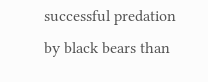successful predation by black bears than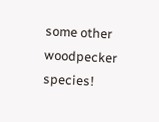some other woodpecker species!